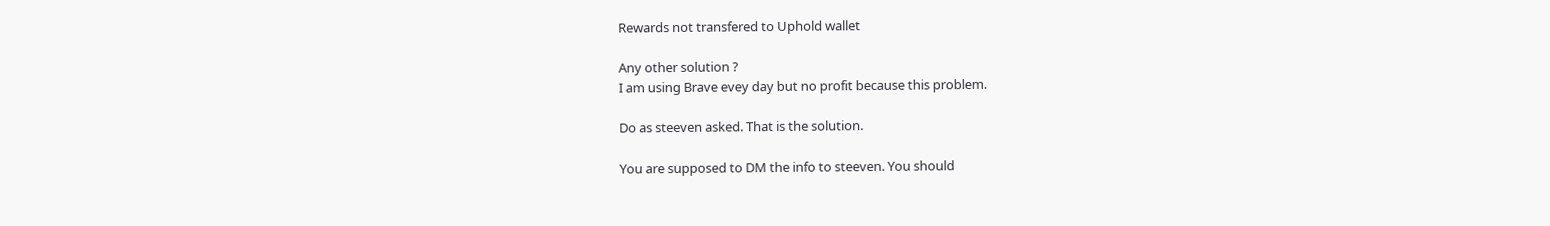Rewards not transfered to Uphold wallet

Any other solution ?
I am using Brave evey day but no profit because this problem.

Do as steeven asked. That is the solution.

You are supposed to DM the info to steeven. You should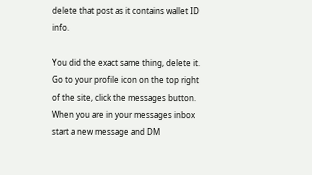delete that post as it contains wallet ID info.

You did the exact same thing, delete it. Go to your profile icon on the top right of the site, click the messages button. When you are in your messages inbox start a new message and DM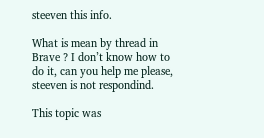steeven this info.

What is mean by thread in Brave ? I don’t know how to do it, can you help me please, steeven is not respondind.

This topic was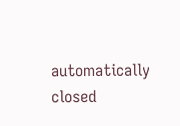automatically closed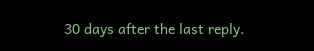30 days after the last reply.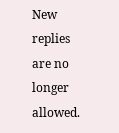New replies are no longer allowed.